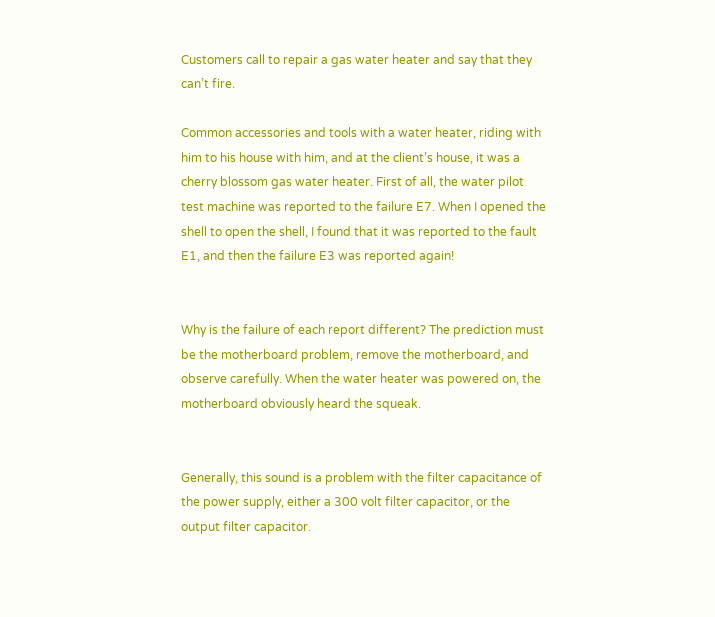Customers call to repair a gas water heater and say that they can’t fire.

Common accessories and tools with a water heater, riding with him to his house with him, and at the client’s house, it was a cherry blossom gas water heater. First of all, the water pilot test machine was reported to the failure E7. When I opened the shell to open the shell, I found that it was reported to the fault E1, and then the failure E3 was reported again!


Why is the failure of each report different? The prediction must be the motherboard problem, remove the motherboard, and observe carefully. When the water heater was powered on, the motherboard obviously heard the squeak.


Generally, this sound is a problem with the filter capacitance of the power supply, either a 300 volt filter capacitor, or the output filter capacitor.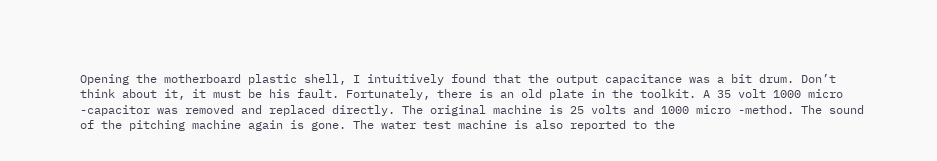Opening the motherboard plastic shell, I intuitively found that the output capacitance was a bit drum. Don’t think about it, it must be his fault. Fortunately, there is an old plate in the toolkit. A 35 volt 1000 micro -capacitor was removed and replaced directly. The original machine is 25 volts and 1000 micro -method. The sound of the pitching machine again is gone. The water test machine is also reported to the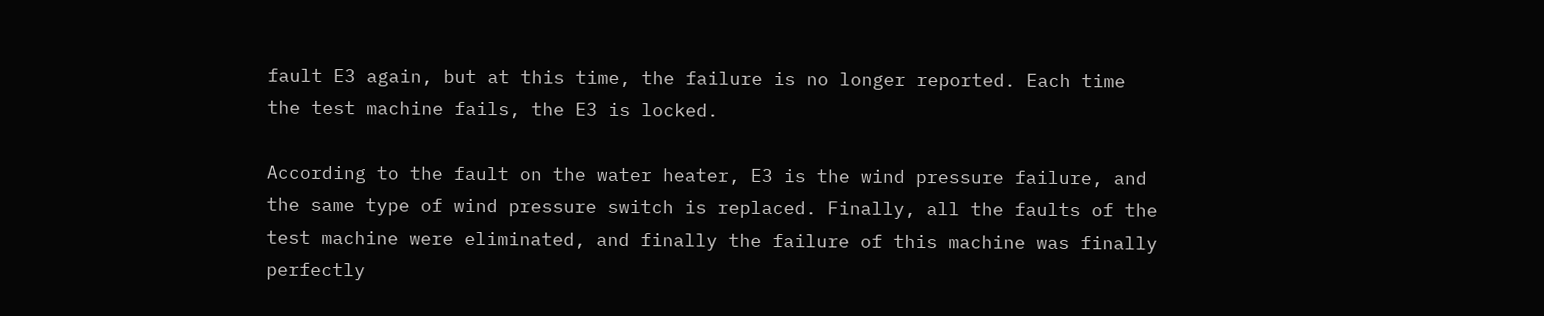fault E3 again, but at this time, the failure is no longer reported. Each time the test machine fails, the E3 is locked.

According to the fault on the water heater, E3 is the wind pressure failure, and the same type of wind pressure switch is replaced. Finally, all the faults of the test machine were eliminated, and finally the failure of this machine was finally perfectly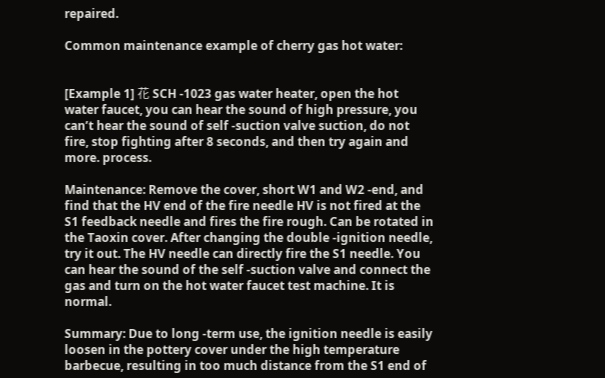repaired.

Common maintenance example of cherry gas hot water:


[Example 1] 花 SCH -1023 gas water heater, open the hot water faucet, you can hear the sound of high pressure, you can’t hear the sound of self -suction valve suction, do not fire, stop fighting after 8 seconds, and then try again and more. process.

Maintenance: Remove the cover, short W1 and W2 -end, and find that the HV end of the fire needle HV is not fired at the S1 feedback needle and fires the fire rough. Can be rotated in the Taoxin cover. After changing the double -ignition needle, try it out. The HV needle can directly fire the S1 needle. You can hear the sound of the self -suction valve and connect the gas and turn on the hot water faucet test machine. It is normal.

Summary: Due to long -term use, the ignition needle is easily loosen in the pottery cover under the high temperature barbecue, resulting in too much distance from the S1 end of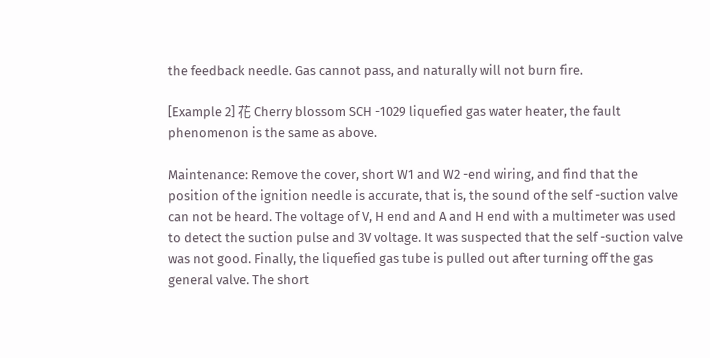the feedback needle. Gas cannot pass, and naturally will not burn fire.

[Example 2] 花 Cherry blossom SCH -1029 liquefied gas water heater, the fault phenomenon is the same as above.

Maintenance: Remove the cover, short W1 and W2 -end wiring, and find that the position of the ignition needle is accurate, that is, the sound of the self -suction valve can not be heard. The voltage of V, H end and A and H end with a multimeter was used to detect the suction pulse and 3V voltage. It was suspected that the self -suction valve was not good. Finally, the liquefied gas tube is pulled out after turning off the gas general valve. The short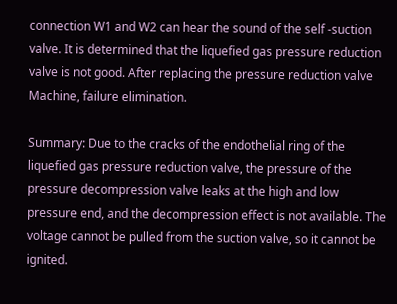connection W1 and W2 can hear the sound of the self -suction valve. It is determined that the liquefied gas pressure reduction valve is not good. After replacing the pressure reduction valve Machine, failure elimination.

Summary: Due to the cracks of the endothelial ring of the liquefied gas pressure reduction valve, the pressure of the pressure decompression valve leaks at the high and low pressure end, and the decompression effect is not available. The voltage cannot be pulled from the suction valve, so it cannot be ignited.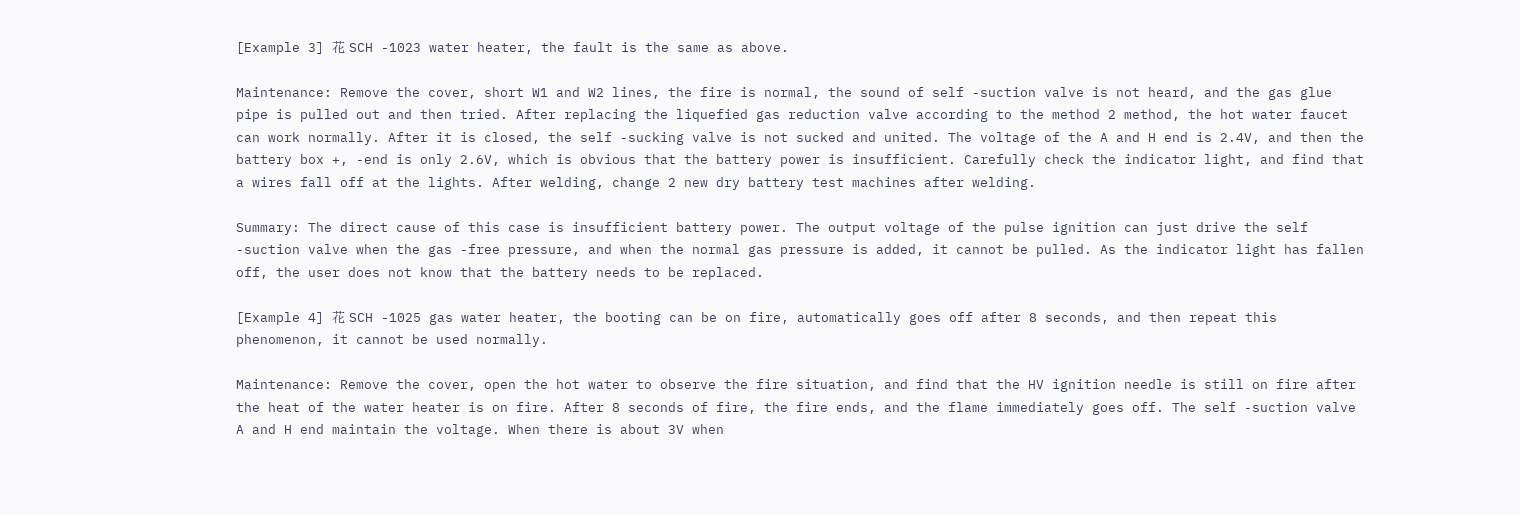[Example 3] 花 SCH -1023 water heater, the fault is the same as above.

Maintenance: Remove the cover, short W1 and W2 lines, the fire is normal, the sound of self -suction valve is not heard, and the gas glue pipe is pulled out and then tried. After replacing the liquefied gas reduction valve according to the method 2 method, the hot water faucet can work normally. After it is closed, the self -sucking valve is not sucked and united. The voltage of the A and H end is 2.4V, and then the battery box +, -end is only 2.6V, which is obvious that the battery power is insufficient. Carefully check the indicator light, and find that a wires fall off at the lights. After welding, change 2 new dry battery test machines after welding.

Summary: The direct cause of this case is insufficient battery power. The output voltage of the pulse ignition can just drive the self -suction valve when the gas -free pressure, and when the normal gas pressure is added, it cannot be pulled. As the indicator light has fallen off, the user does not know that the battery needs to be replaced.

[Example 4] 花 SCH -1025 gas water heater, the booting can be on fire, automatically goes off after 8 seconds, and then repeat this phenomenon, it cannot be used normally.

Maintenance: Remove the cover, open the hot water to observe the fire situation, and find that the HV ignition needle is still on fire after the heat of the water heater is on fire. After 8 seconds of fire, the fire ends, and the flame immediately goes off. The self -suction valve A and H end maintain the voltage. When there is about 3V when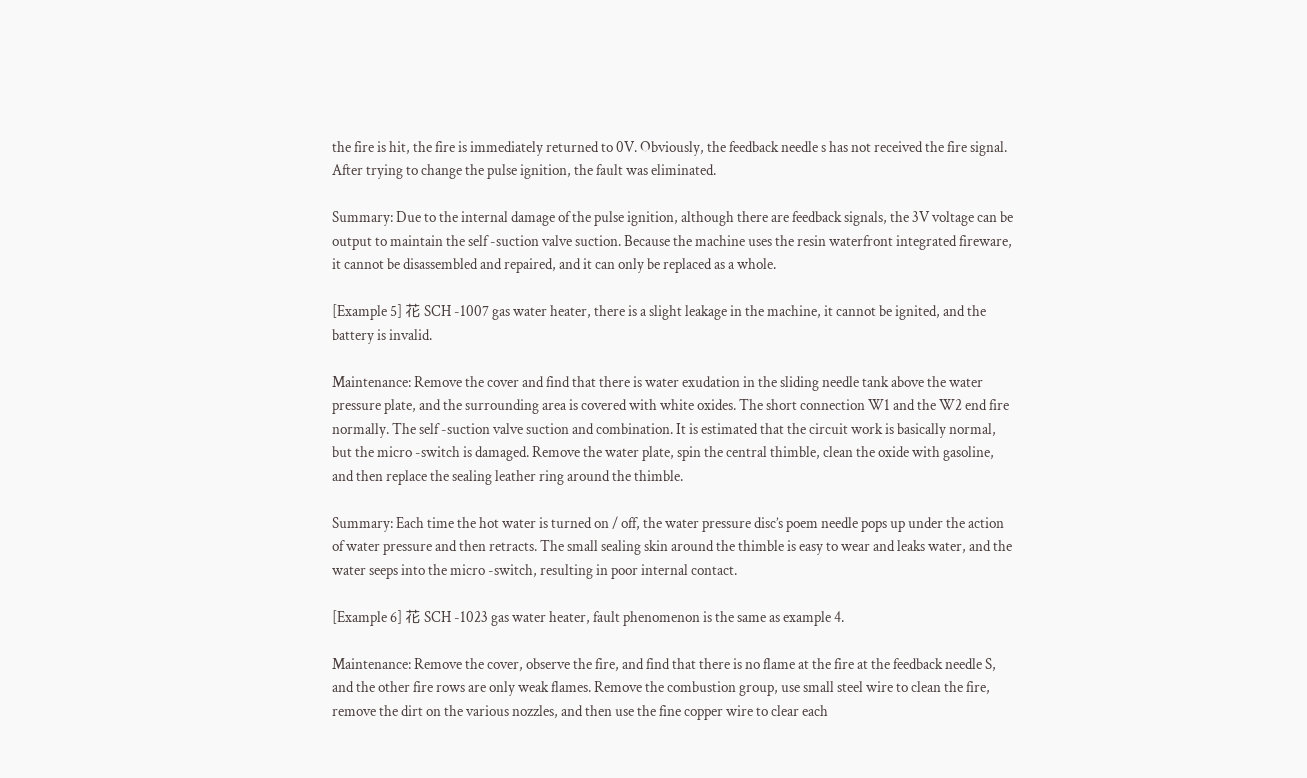the fire is hit, the fire is immediately returned to 0V. Obviously, the feedback needle s has not received the fire signal. After trying to change the pulse ignition, the fault was eliminated.

Summary: Due to the internal damage of the pulse ignition, although there are feedback signals, the 3V voltage can be output to maintain the self -suction valve suction. Because the machine uses the resin waterfront integrated fireware, it cannot be disassembled and repaired, and it can only be replaced as a whole.

[Example 5] 花 SCH -1007 gas water heater, there is a slight leakage in the machine, it cannot be ignited, and the battery is invalid.

Maintenance: Remove the cover and find that there is water exudation in the sliding needle tank above the water pressure plate, and the surrounding area is covered with white oxides. The short connection W1 and the W2 end fire normally. The self -suction valve suction and combination. It is estimated that the circuit work is basically normal, but the micro -switch is damaged. Remove the water plate, spin the central thimble, clean the oxide with gasoline, and then replace the sealing leather ring around the thimble.

Summary: Each time the hot water is turned on / off, the water pressure disc’s poem needle pops up under the action of water pressure and then retracts. The small sealing skin around the thimble is easy to wear and leaks water, and the water seeps into the micro -switch, resulting in poor internal contact.

[Example 6] 花 SCH -1023 gas water heater, fault phenomenon is the same as example 4.

Maintenance: Remove the cover, observe the fire, and find that there is no flame at the fire at the feedback needle S, and the other fire rows are only weak flames. Remove the combustion group, use small steel wire to clean the fire, remove the dirt on the various nozzles, and then use the fine copper wire to clear each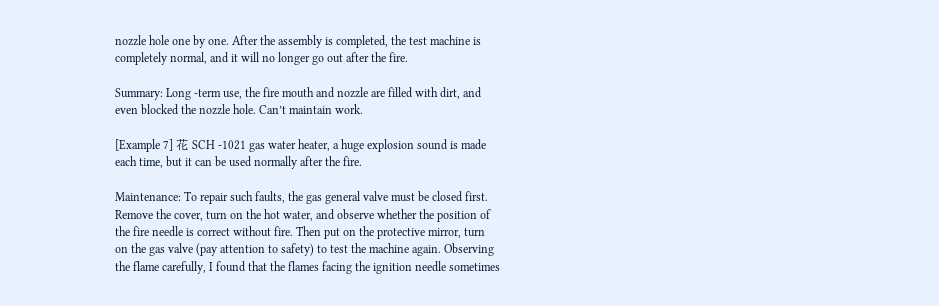nozzle hole one by one. After the assembly is completed, the test machine is completely normal, and it will no longer go out after the fire.

Summary: Long -term use, the fire mouth and nozzle are filled with dirt, and even blocked the nozzle hole. Can’t maintain work.

[Example 7] 花 SCH -1021 gas water heater, a huge explosion sound is made each time, but it can be used normally after the fire.

Maintenance: To repair such faults, the gas general valve must be closed first. Remove the cover, turn on the hot water, and observe whether the position of the fire needle is correct without fire. Then put on the protective mirror, turn on the gas valve (pay attention to safety) to test the machine again. Observing the flame carefully, I found that the flames facing the ignition needle sometimes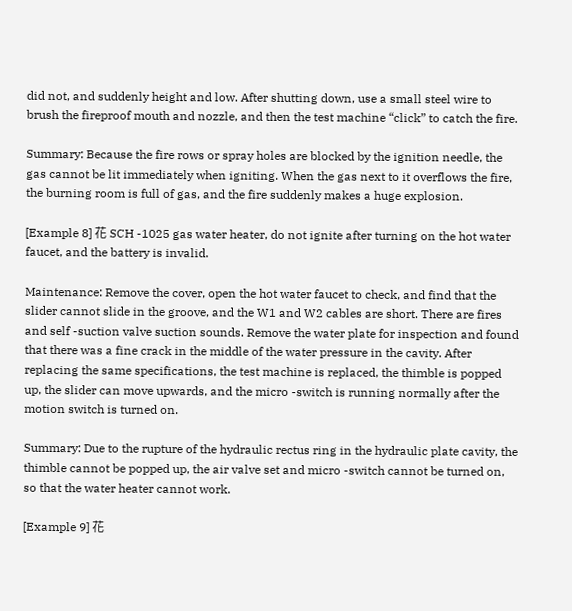did not, and suddenly height and low. After shutting down, use a small steel wire to brush the fireproof mouth and nozzle, and then the test machine “click” to catch the fire.

Summary: Because the fire rows or spray holes are blocked by the ignition needle, the gas cannot be lit immediately when igniting. When the gas next to it overflows the fire, the burning room is full of gas, and the fire suddenly makes a huge explosion.

[Example 8] 花 SCH -1025 gas water heater, do not ignite after turning on the hot water faucet, and the battery is invalid.

Maintenance: Remove the cover, open the hot water faucet to check, and find that the slider cannot slide in the groove, and the W1 and W2 cables are short. There are fires and self -suction valve suction sounds. Remove the water plate for inspection and found that there was a fine crack in the middle of the water pressure in the cavity. After replacing the same specifications, the test machine is replaced, the thimble is popped up, the slider can move upwards, and the micro -switch is running normally after the motion switch is turned on.

Summary: Due to the rupture of the hydraulic rectus ring in the hydraulic plate cavity, the thimble cannot be popped up, the air valve set and micro -switch cannot be turned on, so that the water heater cannot work.

[Example 9] 花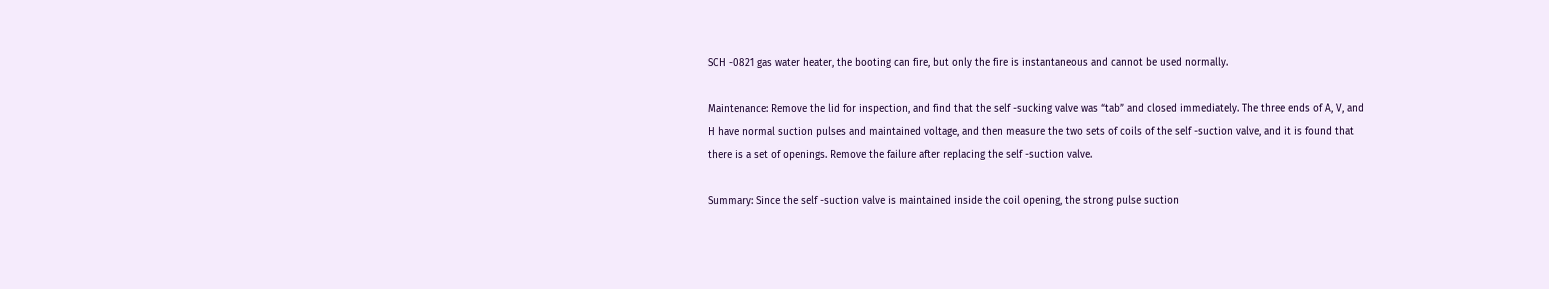SCH -0821 gas water heater, the booting can fire, but only the fire is instantaneous and cannot be used normally.

Maintenance: Remove the lid for inspection, and find that the self -sucking valve was “tab” and closed immediately. The three ends of A, V, and H have normal suction pulses and maintained voltage, and then measure the two sets of coils of the self -suction valve, and it is found that there is a set of openings. Remove the failure after replacing the self -suction valve.

Summary: Since the self -suction valve is maintained inside the coil opening, the strong pulse suction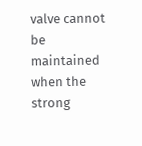valve cannot be maintained when the strong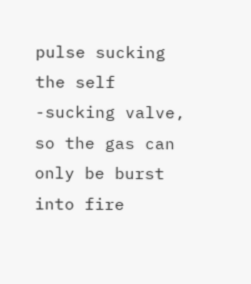pulse sucking the self -sucking valve, so the gas can only be burst into fire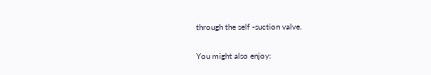through the self -suction valve.

You might also enjoy: